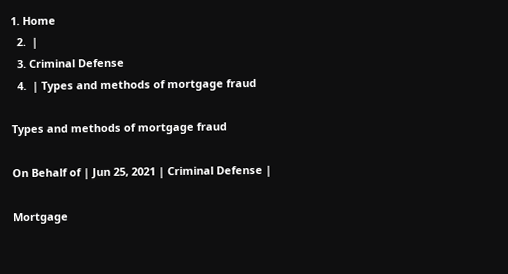1. Home
  2.  |
  3. Criminal Defense
  4.  | Types and methods of mortgage fraud

Types and methods of mortgage fraud

On Behalf of | Jun 25, 2021 | Criminal Defense |

Mortgage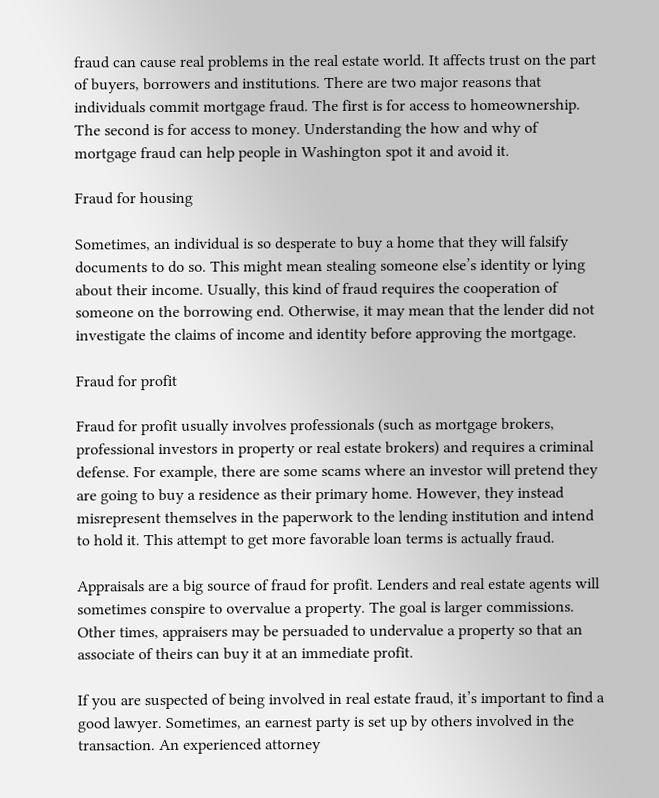fraud can cause real problems in the real estate world. It affects trust on the part of buyers, borrowers and institutions. There are two major reasons that individuals commit mortgage fraud. The first is for access to homeownership. The second is for access to money. Understanding the how and why of mortgage fraud can help people in Washington spot it and avoid it.

Fraud for housing

Sometimes, an individual is so desperate to buy a home that they will falsify documents to do so. This might mean stealing someone else’s identity or lying about their income. Usually, this kind of fraud requires the cooperation of someone on the borrowing end. Otherwise, it may mean that the lender did not investigate the claims of income and identity before approving the mortgage.

Fraud for profit

Fraud for profit usually involves professionals (such as mortgage brokers, professional investors in property or real estate brokers) and requires a criminal defense. For example, there are some scams where an investor will pretend they are going to buy a residence as their primary home. However, they instead misrepresent themselves in the paperwork to the lending institution and intend to hold it. This attempt to get more favorable loan terms is actually fraud.

Appraisals are a big source of fraud for profit. Lenders and real estate agents will sometimes conspire to overvalue a property. The goal is larger commissions. Other times, appraisers may be persuaded to undervalue a property so that an associate of theirs can buy it at an immediate profit.

If you are suspected of being involved in real estate fraud, it’s important to find a good lawyer. Sometimes, an earnest party is set up by others involved in the transaction. An experienced attorney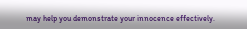may help you demonstrate your innocence effectively.